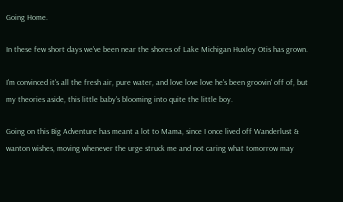Going Home.

In these few short days we've been near the shores of Lake Michigan Huxley Otis has grown.

I'm convinced it's all the fresh air, pure water, and love love love he's been groovin' off of, but my theories aside, this little baby's blooming into quite the little boy.

Going on this Big Adventure has meant a lot to Mama, since I once lived off Wanderlust & wanton wishes, moving whenever the urge struck me and not caring what tomorrow may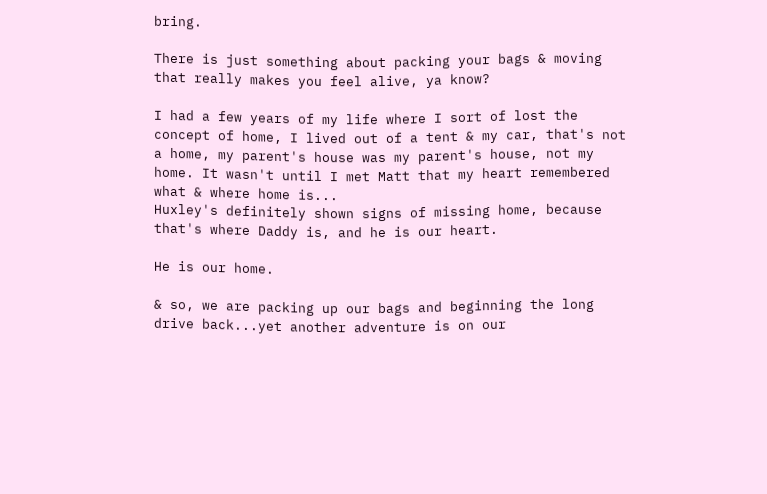bring.

There is just something about packing your bags & moving that really makes you feel alive, ya know?

I had a few years of my life where I sort of lost the concept of home, I lived out of a tent & my car, that's not a home, my parent's house was my parent's house, not my home. It wasn't until I met Matt that my heart remembered what & where home is...
Huxley's definitely shown signs of missing home, because that's where Daddy is, and he is our heart.

He is our home.

& so, we are packing up our bags and beginning the long drive back...yet another adventure is on our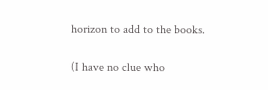horizon to add to the books.

(I have no clue who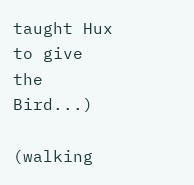taught Hux to give the Bird...)

(walking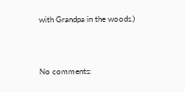with Grandpa in the woods.)


No comments: